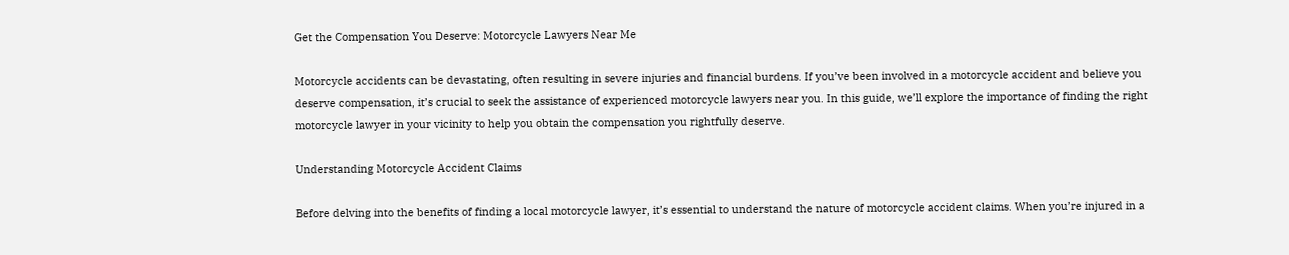Get the Compensation You Deserve: Motorcycle Lawyers Near Me

Motorcycle accidents can be devastating, often resulting in severe injuries and financial burdens. If you’ve been involved in a motorcycle accident and believe you deserve compensation, it’s crucial to seek the assistance of experienced motorcycle lawyers near you. In this guide, we’ll explore the importance of finding the right motorcycle lawyer in your vicinity to help you obtain the compensation you rightfully deserve.

Understanding Motorcycle Accident Claims

Before delving into the benefits of finding a local motorcycle lawyer, it’s essential to understand the nature of motorcycle accident claims. When you’re injured in a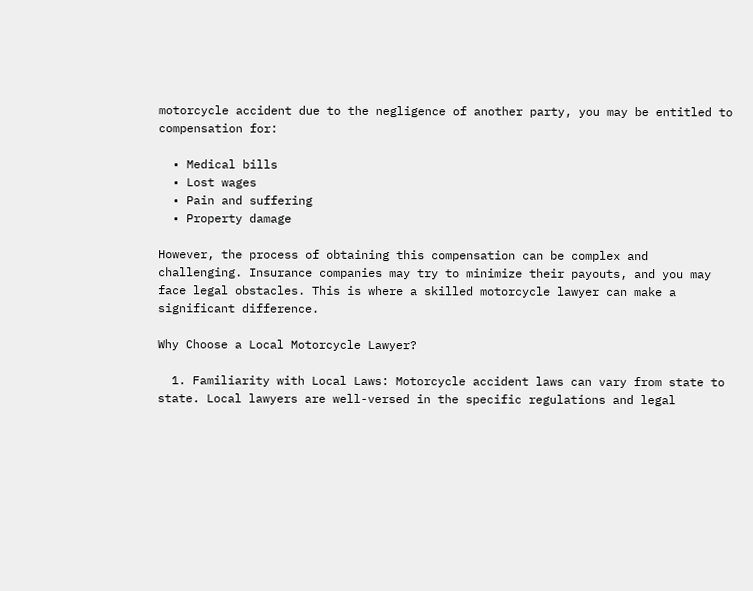motorcycle accident due to the negligence of another party, you may be entitled to compensation for:

  • Medical bills
  • Lost wages
  • Pain and suffering
  • Property damage

However, the process of obtaining this compensation can be complex and challenging. Insurance companies may try to minimize their payouts, and you may face legal obstacles. This is where a skilled motorcycle lawyer can make a significant difference.

Why Choose a Local Motorcycle Lawyer?

  1. Familiarity with Local Laws: Motorcycle accident laws can vary from state to state. Local lawyers are well-versed in the specific regulations and legal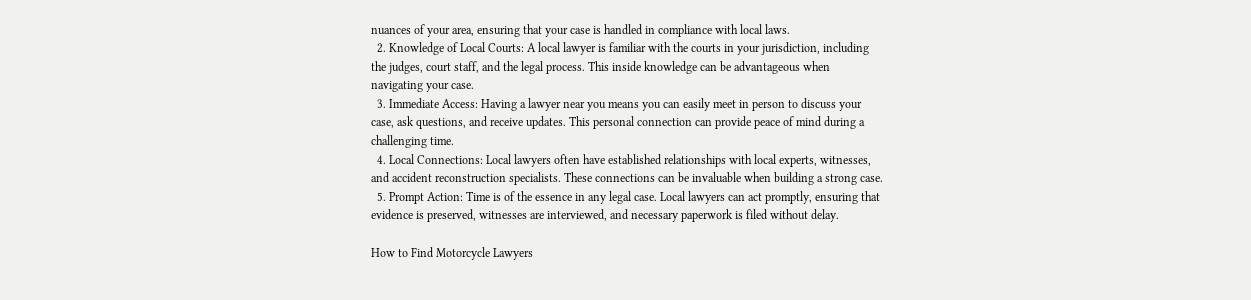nuances of your area, ensuring that your case is handled in compliance with local laws.
  2. Knowledge of Local Courts: A local lawyer is familiar with the courts in your jurisdiction, including the judges, court staff, and the legal process. This inside knowledge can be advantageous when navigating your case.
  3. Immediate Access: Having a lawyer near you means you can easily meet in person to discuss your case, ask questions, and receive updates. This personal connection can provide peace of mind during a challenging time.
  4. Local Connections: Local lawyers often have established relationships with local experts, witnesses, and accident reconstruction specialists. These connections can be invaluable when building a strong case.
  5. Prompt Action: Time is of the essence in any legal case. Local lawyers can act promptly, ensuring that evidence is preserved, witnesses are interviewed, and necessary paperwork is filed without delay.

How to Find Motorcycle Lawyers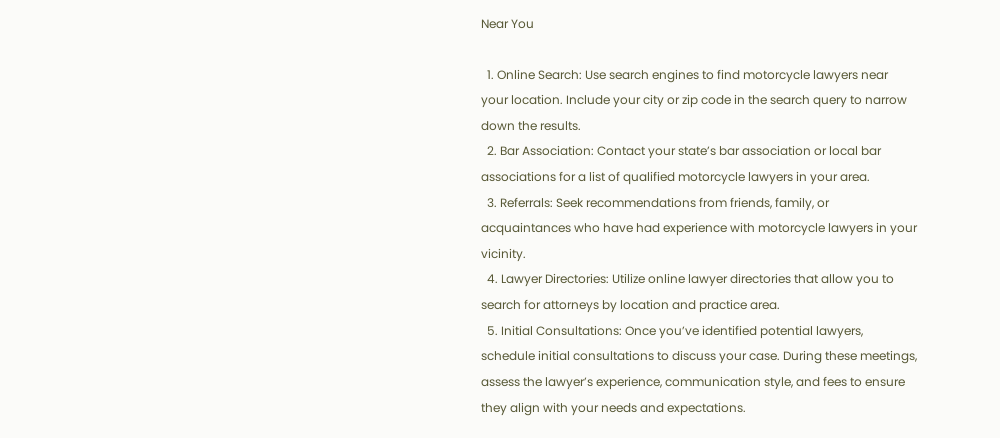Near You

  1. Online Search: Use search engines to find motorcycle lawyers near your location. Include your city or zip code in the search query to narrow down the results.
  2. Bar Association: Contact your state’s bar association or local bar associations for a list of qualified motorcycle lawyers in your area.
  3. Referrals: Seek recommendations from friends, family, or acquaintances who have had experience with motorcycle lawyers in your vicinity.
  4. Lawyer Directories: Utilize online lawyer directories that allow you to search for attorneys by location and practice area.
  5. Initial Consultations: Once you’ve identified potential lawyers, schedule initial consultations to discuss your case. During these meetings, assess the lawyer’s experience, communication style, and fees to ensure they align with your needs and expectations.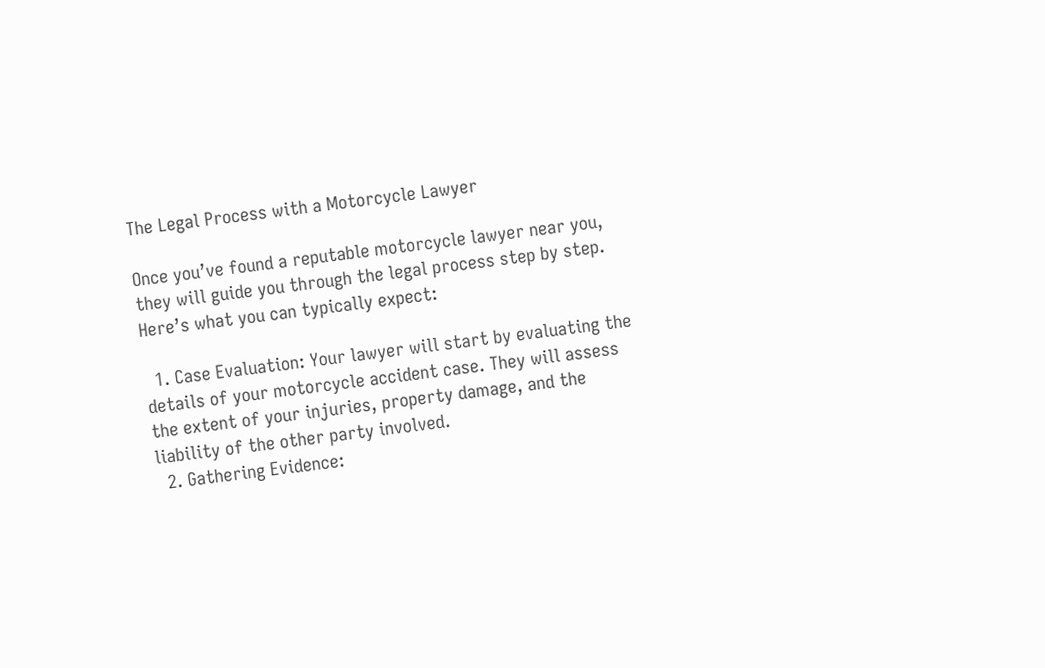The Legal Process with a Motorcycle Lawyer

Once you’ve found a reputable motorcycle lawyer near you, they will guide you through the legal process step by step. Here’s what you can typically expect:

  1. Case Evaluation: Your lawyer will start by evaluating the details of your motorcycle accident case. They will assess the extent of your injuries, property damage, and the liability of the other party involved.
  2. Gathering Evidence: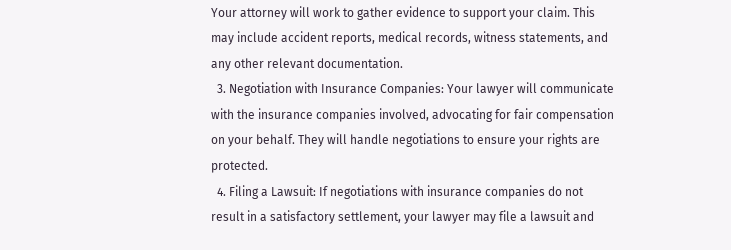Your attorney will work to gather evidence to support your claim. This may include accident reports, medical records, witness statements, and any other relevant documentation.
  3. Negotiation with Insurance Companies: Your lawyer will communicate with the insurance companies involved, advocating for fair compensation on your behalf. They will handle negotiations to ensure your rights are protected.
  4. Filing a Lawsuit: If negotiations with insurance companies do not result in a satisfactory settlement, your lawyer may file a lawsuit and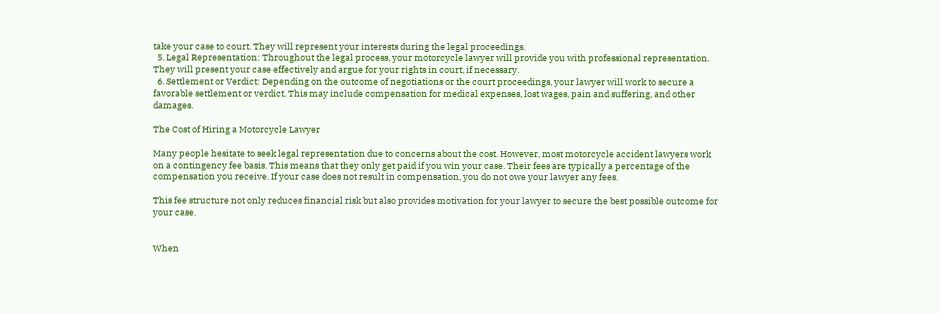take your case to court. They will represent your interests during the legal proceedings.
  5. Legal Representation: Throughout the legal process, your motorcycle lawyer will provide you with professional representation. They will present your case effectively and argue for your rights in court, if necessary.
  6. Settlement or Verdict: Depending on the outcome of negotiations or the court proceedings, your lawyer will work to secure a favorable settlement or verdict. This may include compensation for medical expenses, lost wages, pain and suffering, and other damages.

The Cost of Hiring a Motorcycle Lawyer

Many people hesitate to seek legal representation due to concerns about the cost. However, most motorcycle accident lawyers work on a contingency fee basis. This means that they only get paid if you win your case. Their fees are typically a percentage of the compensation you receive. If your case does not result in compensation, you do not owe your lawyer any fees.

This fee structure not only reduces financial risk but also provides motivation for your lawyer to secure the best possible outcome for your case.


When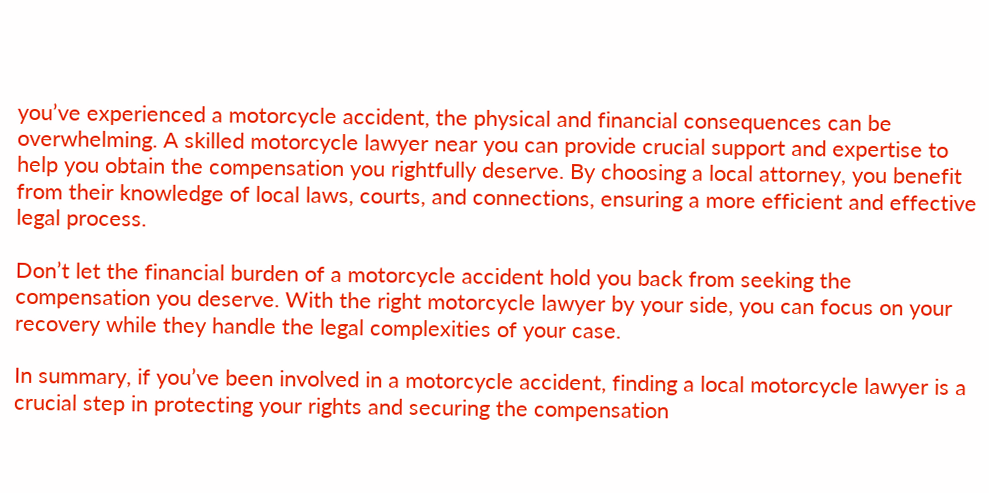you’ve experienced a motorcycle accident, the physical and financial consequences can be overwhelming. A skilled motorcycle lawyer near you can provide crucial support and expertise to help you obtain the compensation you rightfully deserve. By choosing a local attorney, you benefit from their knowledge of local laws, courts, and connections, ensuring a more efficient and effective legal process.

Don’t let the financial burden of a motorcycle accident hold you back from seeking the compensation you deserve. With the right motorcycle lawyer by your side, you can focus on your recovery while they handle the legal complexities of your case.

In summary, if you’ve been involved in a motorcycle accident, finding a local motorcycle lawyer is a crucial step in protecting your rights and securing the compensation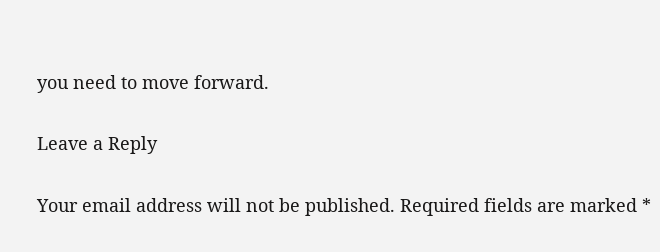you need to move forward.

Leave a Reply

Your email address will not be published. Required fields are marked *